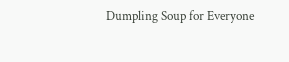Dumpling Soup for Everyone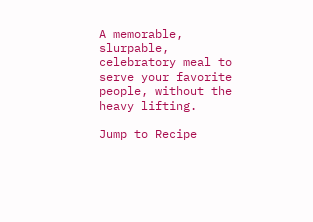A memorable, slurpable, celebratory meal to serve your favorite people, without the heavy lifting.

Jump to Recipe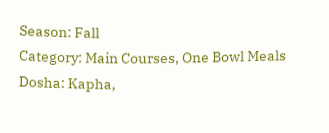Season: Fall
Category: Main Courses, One Bowl Meals
Dosha: Kapha,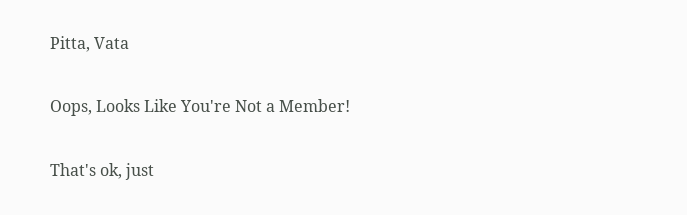Pitta, Vata

Oops, Looks Like You're Not a Member!

That's ok, just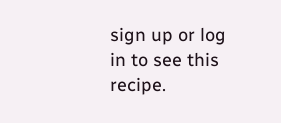sign up or log in to see this recipe.